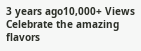3 years ago10,000+ Views
Celebrate the amazing flavors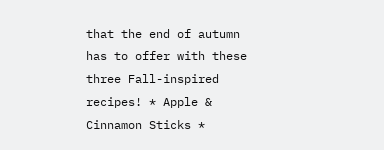that the end of autumn has to offer with these three Fall-inspired recipes! * Apple & Cinnamon Sticks *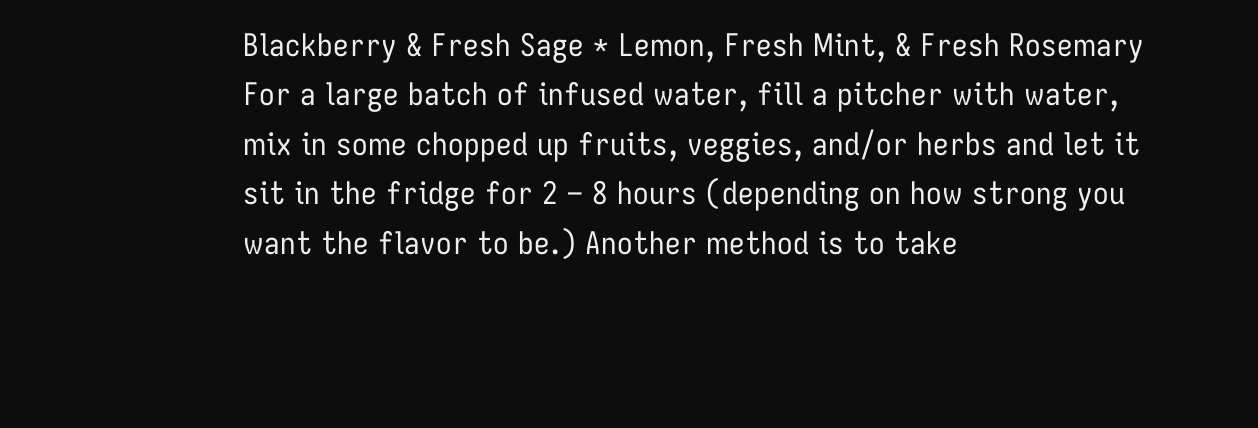Blackberry & Fresh Sage * Lemon, Fresh Mint, & Fresh Rosemary For a large batch of infused water, fill a pitcher with water, mix in some chopped up fruits, veggies, and/or herbs and let it sit in the fridge for 2 – 8 hours (depending on how strong you want the flavor to be.) Another method is to take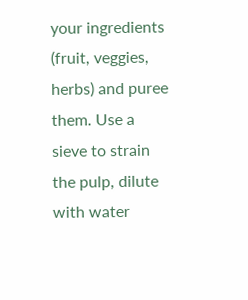your ingredients (fruit, veggies, herbs) and puree them. Use a sieve to strain the pulp, dilute with water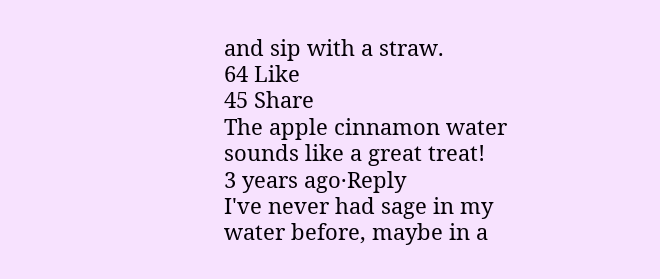and sip with a straw.
64 Like
45 Share
The apple cinnamon water sounds like a great treat!
3 years ago·Reply
I've never had sage in my water before, maybe in a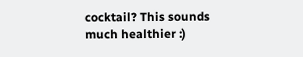cocktail? This sounds much healthier :)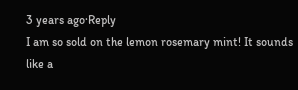3 years ago·Reply
I am so sold on the lemon rosemary mint! It sounds like a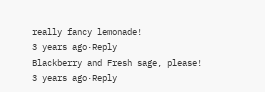really fancy lemonade!
3 years ago·Reply
Blackberry and Fresh sage, please!
3 years ago·Reply